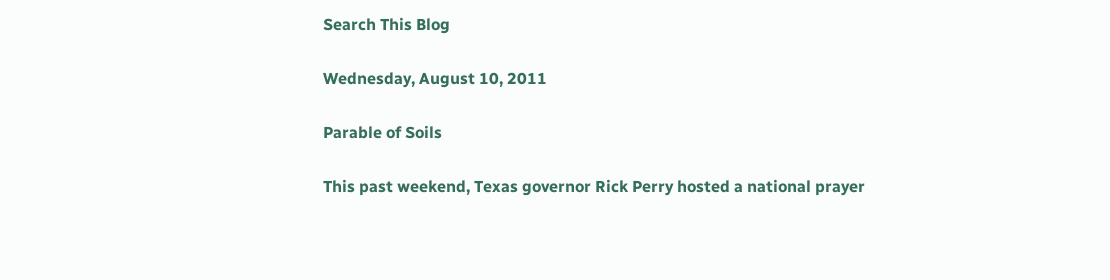Search This Blog

Wednesday, August 10, 2011

Parable of Soils

This past weekend, Texas governor Rick Perry hosted a national prayer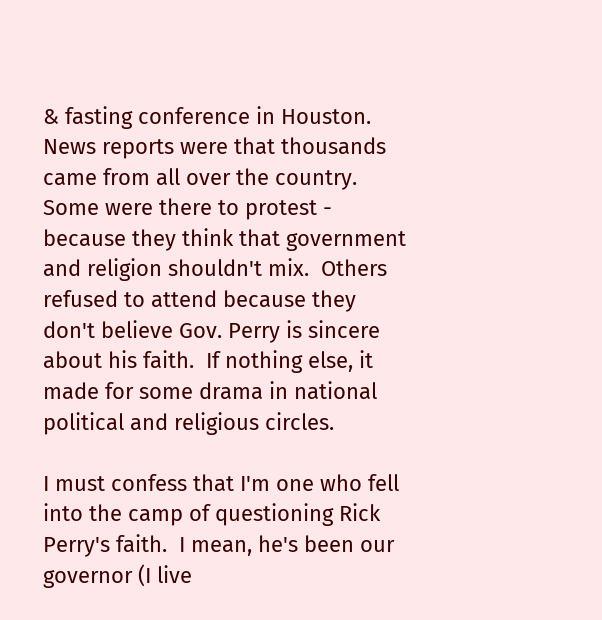& fasting conference in Houston.  News reports were that thousands came from all over the country.  Some were there to protest - because they think that government and religion shouldn't mix.  Others refused to attend because they don't believe Gov. Perry is sincere about his faith.  If nothing else, it made for some drama in national political and religious circles.

I must confess that I'm one who fell into the camp of questioning Rick Perry's faith.  I mean, he's been our governor (I live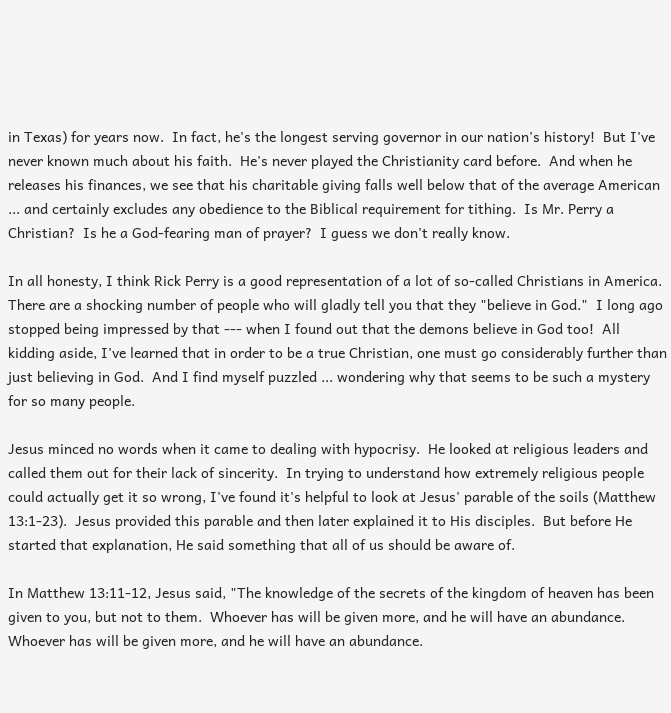in Texas) for years now.  In fact, he's the longest serving governor in our nation's history!  But I've never known much about his faith.  He's never played the Christianity card before.  And when he releases his finances, we see that his charitable giving falls well below that of the average American ... and certainly excludes any obedience to the Biblical requirement for tithing.  Is Mr. Perry a Christian?  Is he a God-fearing man of prayer?  I guess we don't really know.

In all honesty, I think Rick Perry is a good representation of a lot of so-called Christians in America.  There are a shocking number of people who will gladly tell you that they "believe in God."  I long ago stopped being impressed by that --- when I found out that the demons believe in God too!  All kidding aside, I've learned that in order to be a true Christian, one must go considerably further than just believing in God.  And I find myself puzzled ... wondering why that seems to be such a mystery for so many people.

Jesus minced no words when it came to dealing with hypocrisy.  He looked at religious leaders and called them out for their lack of sincerity.  In trying to understand how extremely religious people could actually get it so wrong, I've found it's helpful to look at Jesus' parable of the soils (Matthew 13:1-23).  Jesus provided this parable and then later explained it to His disciples.  But before He started that explanation, He said something that all of us should be aware of.

In Matthew 13:11-12, Jesus said, "The knowledge of the secrets of the kingdom of heaven has been given to you, but not to them.  Whoever has will be given more, and he will have an abundance.  Whoever has will be given more, and he will have an abundance.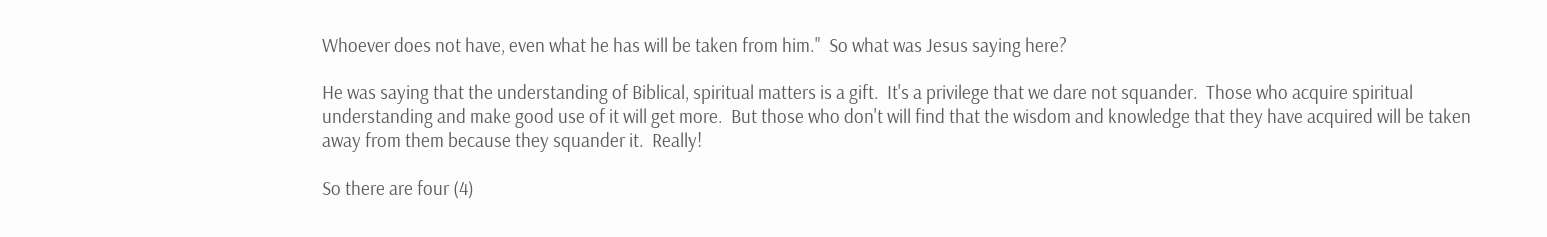Whoever does not have, even what he has will be taken from him."  So what was Jesus saying here?

He was saying that the understanding of Biblical, spiritual matters is a gift.  It's a privilege that we dare not squander.  Those who acquire spiritual understanding and make good use of it will get more.  But those who don't will find that the wisdom and knowledge that they have acquired will be taken away from them because they squander it.  Really!

So there are four (4)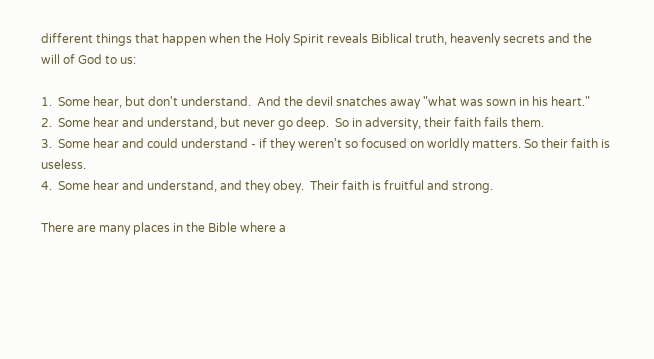different things that happen when the Holy Spirit reveals Biblical truth, heavenly secrets and the will of God to us:

1.  Some hear, but don't understand.  And the devil snatches away "what was sown in his heart."
2.  Some hear and understand, but never go deep.  So in adversity, their faith fails them.
3.  Some hear and could understand - if they weren't so focused on worldly matters. So their faith is useless.
4.  Some hear and understand, and they obey.  Their faith is fruitful and strong.

There are many places in the Bible where a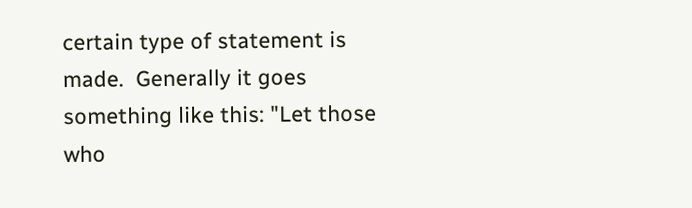certain type of statement is made.  Generally it goes something like this: "Let those who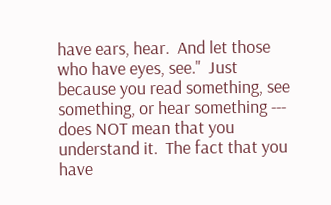have ears, hear.  And let those who have eyes, see."  Just because you read something, see something, or hear something --- does NOT mean that you understand it.  The fact that you have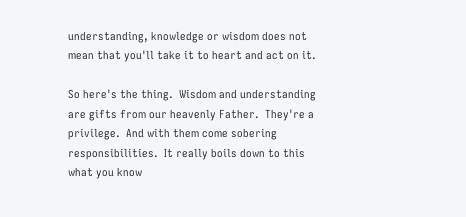understanding, knowledge or wisdom does not mean that you'll take it to heart and act on it.

So here's the thing.  Wisdom and understanding are gifts from our heavenly Father.  They're a privilege.  And with them come sobering responsibilities.  It really boils down to this what you know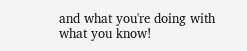and what you're doing with what you know!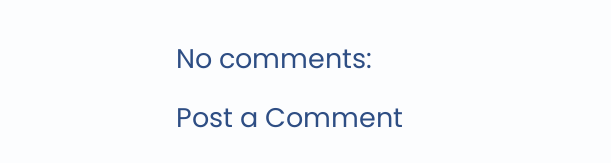No comments:

Post a Comment